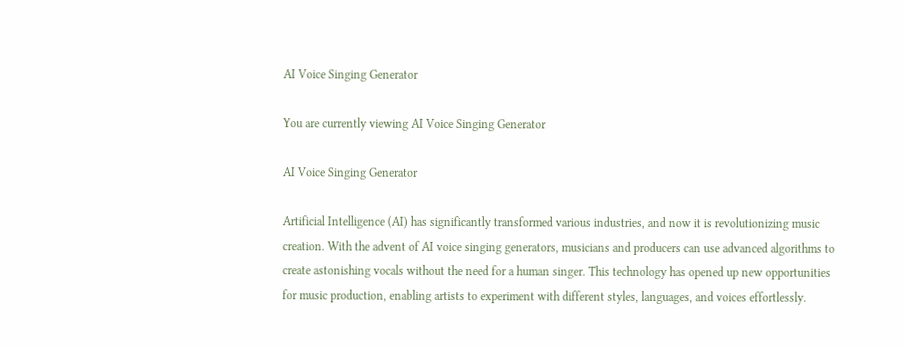AI Voice Singing Generator

You are currently viewing AI Voice Singing Generator

AI Voice Singing Generator

Artificial Intelligence (AI) has significantly transformed various industries, and now it is revolutionizing music creation. With the advent of AI voice singing generators, musicians and producers can use advanced algorithms to create astonishing vocals without the need for a human singer. This technology has opened up new opportunities for music production, enabling artists to experiment with different styles, languages, and voices effortlessly.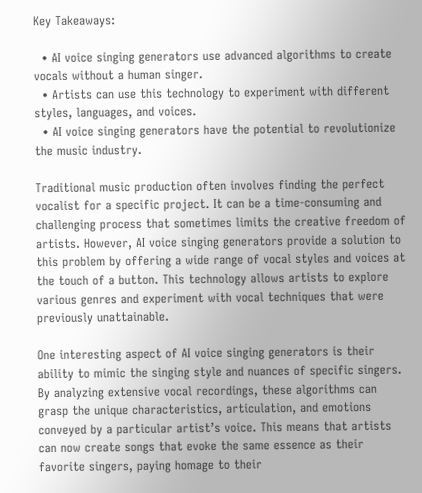Key Takeaways:

  • AI voice singing generators use advanced algorithms to create vocals without a human singer.
  • Artists can use this technology to experiment with different styles, languages, and voices.
  • AI voice singing generators have the potential to revolutionize the music industry.

Traditional music production often involves finding the perfect vocalist for a specific project. It can be a time-consuming and challenging process that sometimes limits the creative freedom of artists. However, AI voice singing generators provide a solution to this problem by offering a wide range of vocal styles and voices at the touch of a button. This technology allows artists to explore various genres and experiment with vocal techniques that were previously unattainable.

One interesting aspect of AI voice singing generators is their ability to mimic the singing style and nuances of specific singers. By analyzing extensive vocal recordings, these algorithms can grasp the unique characteristics, articulation, and emotions conveyed by a particular artist’s voice. This means that artists can now create songs that evoke the same essence as their favorite singers, paying homage to their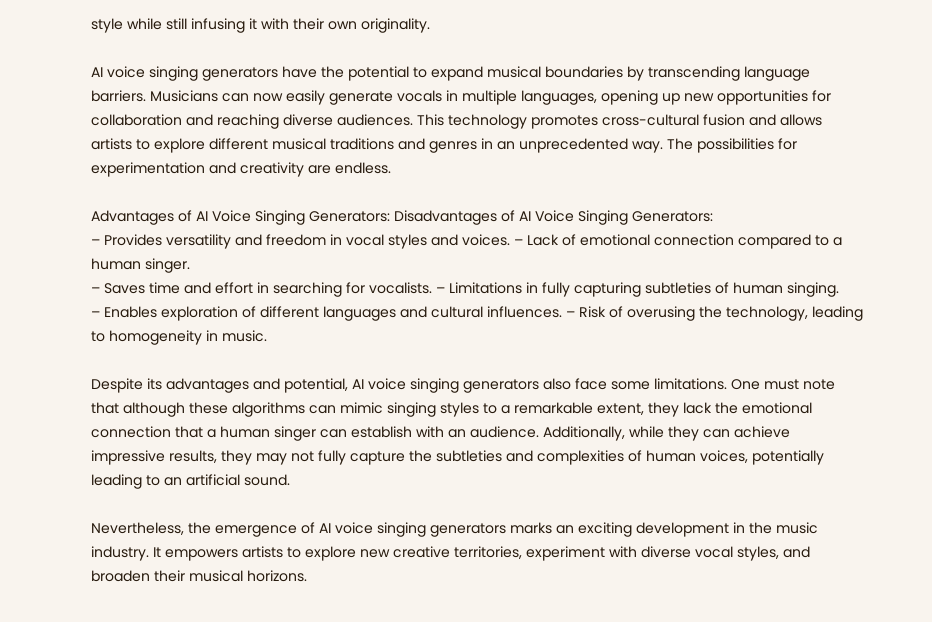style while still infusing it with their own originality.

AI voice singing generators have the potential to expand musical boundaries by transcending language barriers. Musicians can now easily generate vocals in multiple languages, opening up new opportunities for collaboration and reaching diverse audiences. This technology promotes cross-cultural fusion and allows artists to explore different musical traditions and genres in an unprecedented way. The possibilities for experimentation and creativity are endless.

Advantages of AI Voice Singing Generators: Disadvantages of AI Voice Singing Generators:
– Provides versatility and freedom in vocal styles and voices. – Lack of emotional connection compared to a human singer.
– Saves time and effort in searching for vocalists. – Limitations in fully capturing subtleties of human singing.
– Enables exploration of different languages and cultural influences. – Risk of overusing the technology, leading to homogeneity in music.

Despite its advantages and potential, AI voice singing generators also face some limitations. One must note that although these algorithms can mimic singing styles to a remarkable extent, they lack the emotional connection that a human singer can establish with an audience. Additionally, while they can achieve impressive results, they may not fully capture the subtleties and complexities of human voices, potentially leading to an artificial sound.

Nevertheless, the emergence of AI voice singing generators marks an exciting development in the music industry. It empowers artists to explore new creative territories, experiment with diverse vocal styles, and broaden their musical horizons.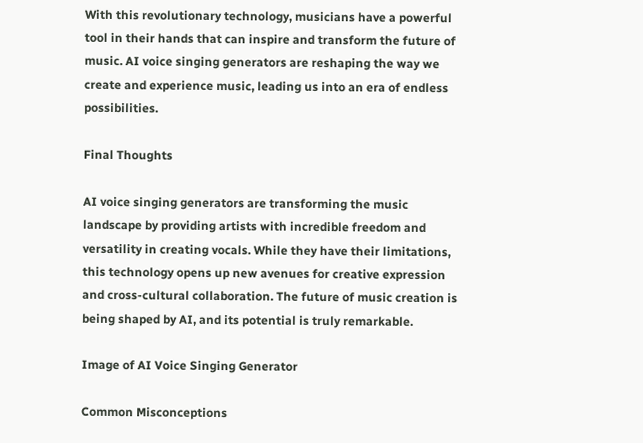With this revolutionary technology, musicians have a powerful tool in their hands that can inspire and transform the future of music. AI voice singing generators are reshaping the way we create and experience music, leading us into an era of endless possibilities.

Final Thoughts

AI voice singing generators are transforming the music landscape by providing artists with incredible freedom and versatility in creating vocals. While they have their limitations, this technology opens up new avenues for creative expression and cross-cultural collaboration. The future of music creation is being shaped by AI, and its potential is truly remarkable.

Image of AI Voice Singing Generator

Common Misconceptions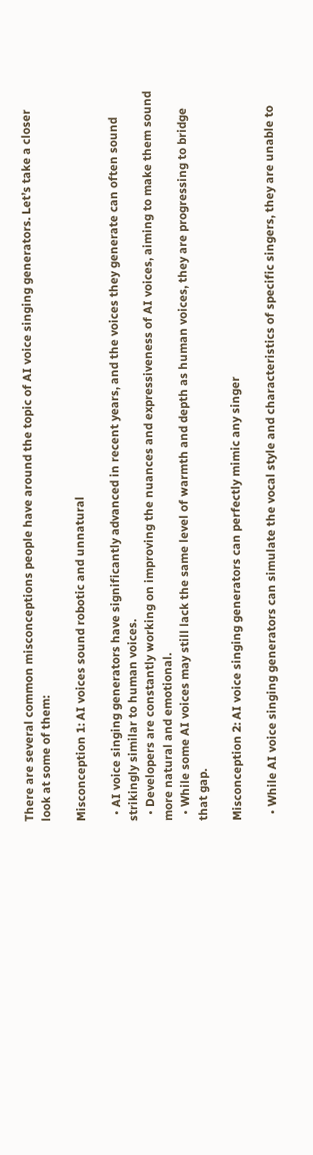There are several common misconceptions people have around the topic of AI voice singing generators. Let’s take a closer look at some of them:

Misconception 1: AI voices sound robotic and unnatural

  • AI voice singing generators have significantly advanced in recent years, and the voices they generate can often sound strikingly similar to human voices.
  • Developers are constantly working on improving the nuances and expressiveness of AI voices, aiming to make them sound more natural and emotional.
  • While some AI voices may still lack the same level of warmth and depth as human voices, they are progressing to bridge that gap.

Misconception 2: AI voice singing generators can perfectly mimic any singer

  • While AI voice singing generators can simulate the vocal style and characteristics of specific singers, they are unable to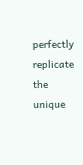perfectly replicate the unique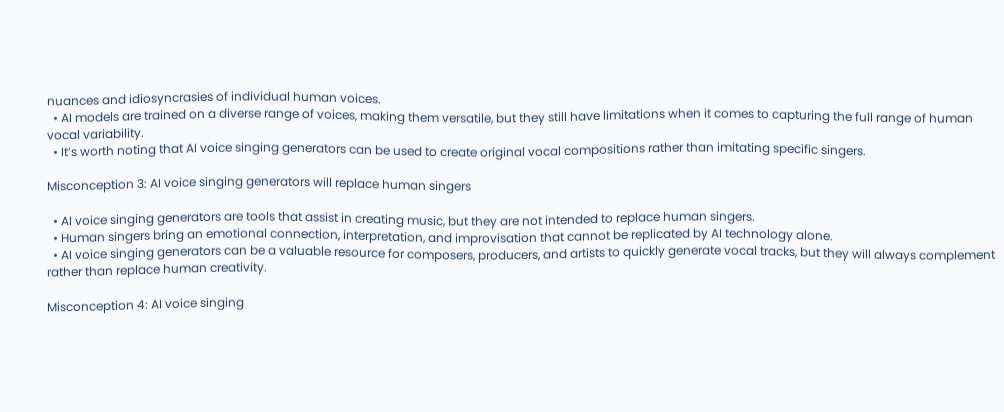nuances and idiosyncrasies of individual human voices.
  • AI models are trained on a diverse range of voices, making them versatile, but they still have limitations when it comes to capturing the full range of human vocal variability.
  • It’s worth noting that AI voice singing generators can be used to create original vocal compositions rather than imitating specific singers.

Misconception 3: AI voice singing generators will replace human singers

  • AI voice singing generators are tools that assist in creating music, but they are not intended to replace human singers.
  • Human singers bring an emotional connection, interpretation, and improvisation that cannot be replicated by AI technology alone.
  • AI voice singing generators can be a valuable resource for composers, producers, and artists to quickly generate vocal tracks, but they will always complement rather than replace human creativity.

Misconception 4: AI voice singing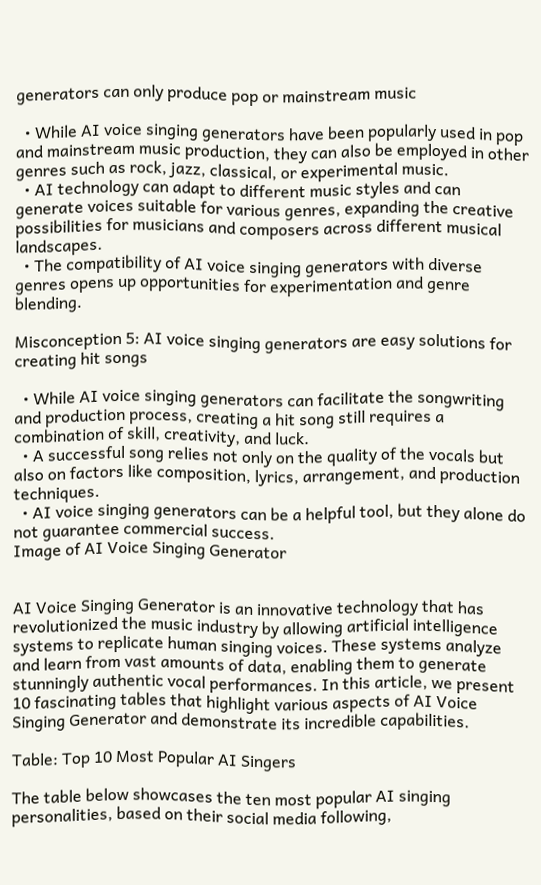generators can only produce pop or mainstream music

  • While AI voice singing generators have been popularly used in pop and mainstream music production, they can also be employed in other genres such as rock, jazz, classical, or experimental music.
  • AI technology can adapt to different music styles and can generate voices suitable for various genres, expanding the creative possibilities for musicians and composers across different musical landscapes.
  • The compatibility of AI voice singing generators with diverse genres opens up opportunities for experimentation and genre blending.

Misconception 5: AI voice singing generators are easy solutions for creating hit songs

  • While AI voice singing generators can facilitate the songwriting and production process, creating a hit song still requires a combination of skill, creativity, and luck.
  • A successful song relies not only on the quality of the vocals but also on factors like composition, lyrics, arrangement, and production techniques.
  • AI voice singing generators can be a helpful tool, but they alone do not guarantee commercial success.
Image of AI Voice Singing Generator


AI Voice Singing Generator is an innovative technology that has revolutionized the music industry by allowing artificial intelligence systems to replicate human singing voices. These systems analyze and learn from vast amounts of data, enabling them to generate stunningly authentic vocal performances. In this article, we present 10 fascinating tables that highlight various aspects of AI Voice Singing Generator and demonstrate its incredible capabilities.

Table: Top 10 Most Popular AI Singers

The table below showcases the ten most popular AI singing personalities, based on their social media following,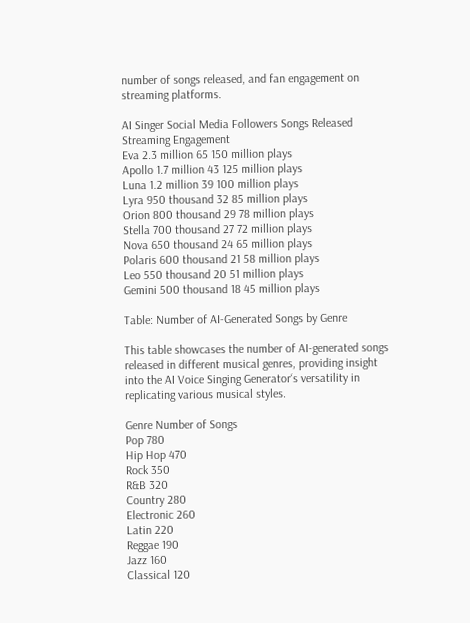number of songs released, and fan engagement on streaming platforms.

AI Singer Social Media Followers Songs Released Streaming Engagement
Eva 2.3 million 65 150 million plays
Apollo 1.7 million 43 125 million plays
Luna 1.2 million 39 100 million plays
Lyra 950 thousand 32 85 million plays
Orion 800 thousand 29 78 million plays
Stella 700 thousand 27 72 million plays
Nova 650 thousand 24 65 million plays
Polaris 600 thousand 21 58 million plays
Leo 550 thousand 20 51 million plays
Gemini 500 thousand 18 45 million plays

Table: Number of AI-Generated Songs by Genre

This table showcases the number of AI-generated songs released in different musical genres, providing insight into the AI Voice Singing Generator‘s versatility in replicating various musical styles.

Genre Number of Songs
Pop 780
Hip Hop 470
Rock 350
R&B 320
Country 280
Electronic 260
Latin 220
Reggae 190
Jazz 160
Classical 120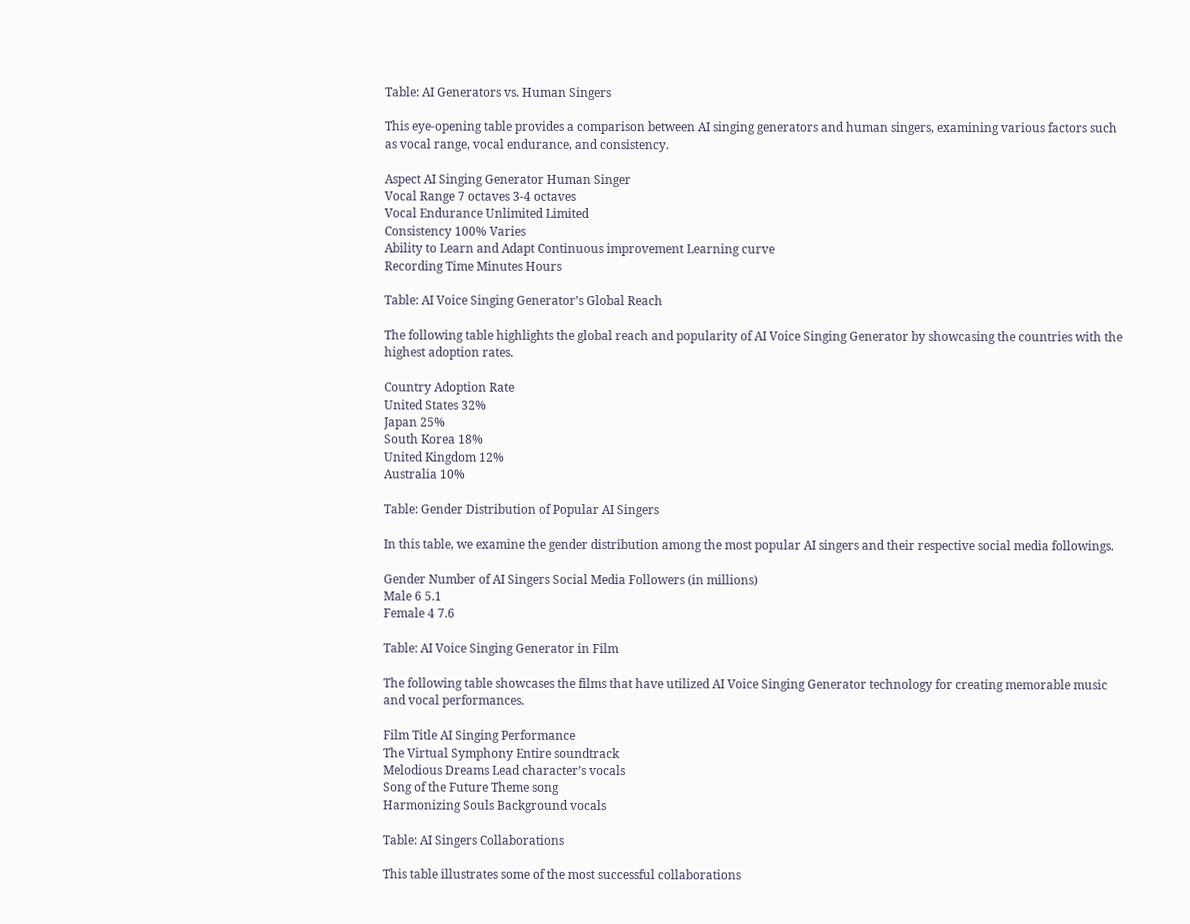Table: AI Generators vs. Human Singers

This eye-opening table provides a comparison between AI singing generators and human singers, examining various factors such as vocal range, vocal endurance, and consistency.

Aspect AI Singing Generator Human Singer
Vocal Range 7 octaves 3-4 octaves
Vocal Endurance Unlimited Limited
Consistency 100% Varies
Ability to Learn and Adapt Continuous improvement Learning curve
Recording Time Minutes Hours

Table: AI Voice Singing Generator’s Global Reach

The following table highlights the global reach and popularity of AI Voice Singing Generator by showcasing the countries with the highest adoption rates.

Country Adoption Rate
United States 32%
Japan 25%
South Korea 18%
United Kingdom 12%
Australia 10%

Table: Gender Distribution of Popular AI Singers

In this table, we examine the gender distribution among the most popular AI singers and their respective social media followings.

Gender Number of AI Singers Social Media Followers (in millions)
Male 6 5.1
Female 4 7.6

Table: AI Voice Singing Generator in Film

The following table showcases the films that have utilized AI Voice Singing Generator technology for creating memorable music and vocal performances.

Film Title AI Singing Performance
The Virtual Symphony Entire soundtrack
Melodious Dreams Lead character’s vocals
Song of the Future Theme song
Harmonizing Souls Background vocals

Table: AI Singers Collaborations

This table illustrates some of the most successful collaborations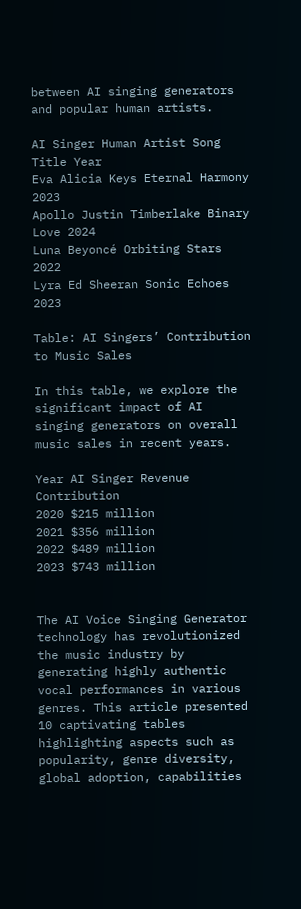between AI singing generators and popular human artists.

AI Singer Human Artist Song Title Year
Eva Alicia Keys Eternal Harmony 2023
Apollo Justin Timberlake Binary Love 2024
Luna Beyoncé Orbiting Stars 2022
Lyra Ed Sheeran Sonic Echoes 2023

Table: AI Singers’ Contribution to Music Sales

In this table, we explore the significant impact of AI singing generators on overall music sales in recent years.

Year AI Singer Revenue Contribution
2020 $215 million
2021 $356 million
2022 $489 million
2023 $743 million


The AI Voice Singing Generator technology has revolutionized the music industry by generating highly authentic vocal performances in various genres. This article presented 10 captivating tables highlighting aspects such as popularity, genre diversity, global adoption, capabilities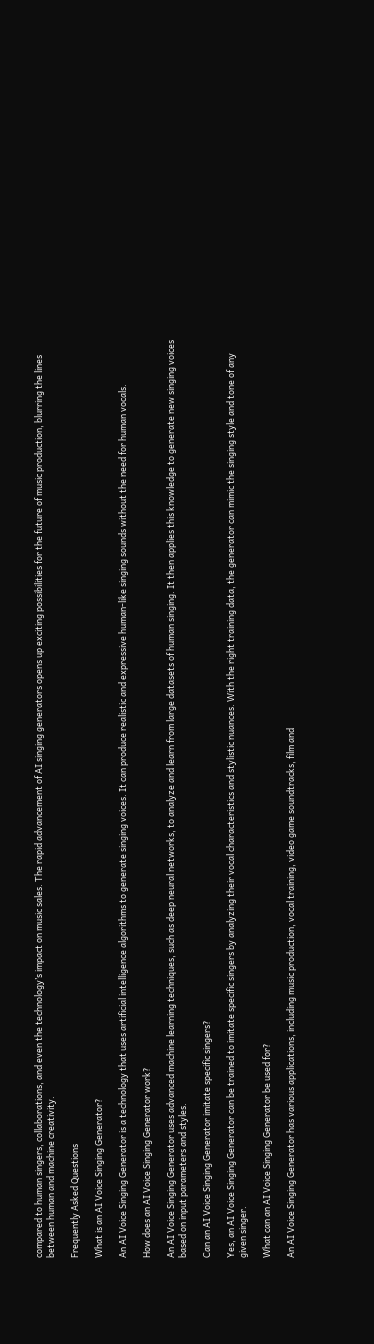compared to human singers, collaborations, and even the technology’s impact on music sales. The rapid advancement of AI singing generators opens up exciting possibilities for the future of music production, blurring the lines between human and machine creativity.

Frequently Asked Questions

What is an AI Voice Singing Generator?

An AI Voice Singing Generator is a technology that uses artificial intelligence algorithms to generate singing voices. It can produce realistic and expressive human-like singing sounds without the need for human vocals.

How does an AI Voice Singing Generator work?

An AI Voice Singing Generator uses advanced machine learning techniques, such as deep neural networks, to analyze and learn from large datasets of human singing. It then applies this knowledge to generate new singing voices based on input parameters and styles.

Can an AI Voice Singing Generator imitate specific singers?

Yes, an AI Voice Singing Generator can be trained to imitate specific singers by analyzing their vocal characteristics and stylistic nuances. With the right training data, the generator can mimic the singing style and tone of any given singer.

What can an AI Voice Singing Generator be used for?

An AI Voice Singing Generator has various applications, including music production, vocal training, video game soundtracks, film and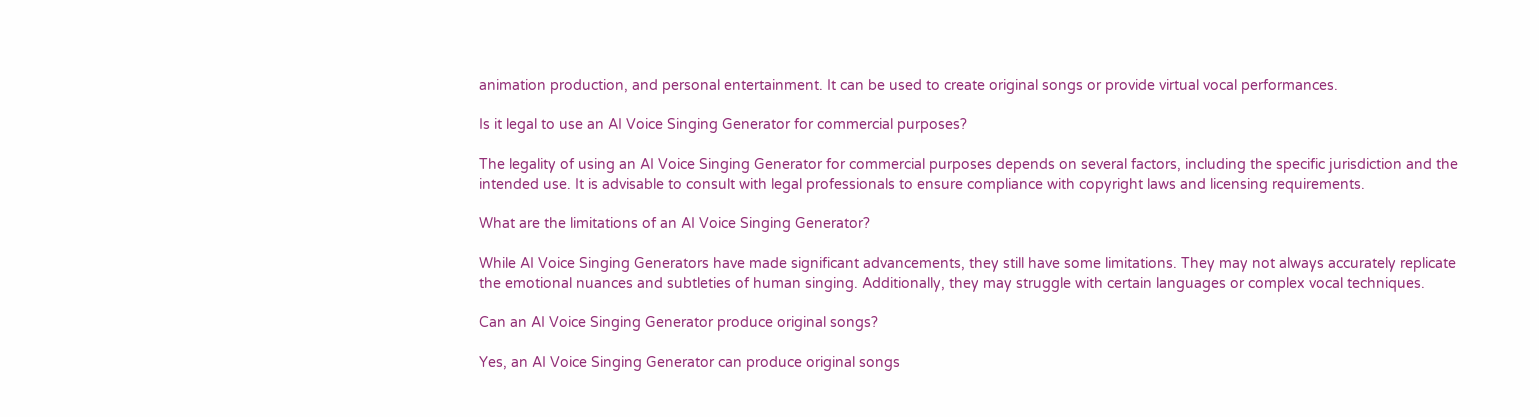animation production, and personal entertainment. It can be used to create original songs or provide virtual vocal performances.

Is it legal to use an AI Voice Singing Generator for commercial purposes?

The legality of using an AI Voice Singing Generator for commercial purposes depends on several factors, including the specific jurisdiction and the intended use. It is advisable to consult with legal professionals to ensure compliance with copyright laws and licensing requirements.

What are the limitations of an AI Voice Singing Generator?

While AI Voice Singing Generators have made significant advancements, they still have some limitations. They may not always accurately replicate the emotional nuances and subtleties of human singing. Additionally, they may struggle with certain languages or complex vocal techniques.

Can an AI Voice Singing Generator produce original songs?

Yes, an AI Voice Singing Generator can produce original songs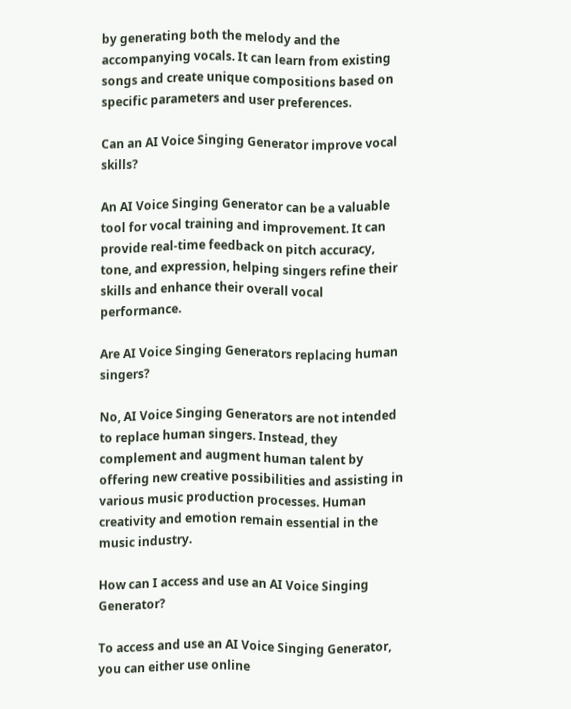by generating both the melody and the accompanying vocals. It can learn from existing songs and create unique compositions based on specific parameters and user preferences.

Can an AI Voice Singing Generator improve vocal skills?

An AI Voice Singing Generator can be a valuable tool for vocal training and improvement. It can provide real-time feedback on pitch accuracy, tone, and expression, helping singers refine their skills and enhance their overall vocal performance.

Are AI Voice Singing Generators replacing human singers?

No, AI Voice Singing Generators are not intended to replace human singers. Instead, they complement and augment human talent by offering new creative possibilities and assisting in various music production processes. Human creativity and emotion remain essential in the music industry.

How can I access and use an AI Voice Singing Generator?

To access and use an AI Voice Singing Generator, you can either use online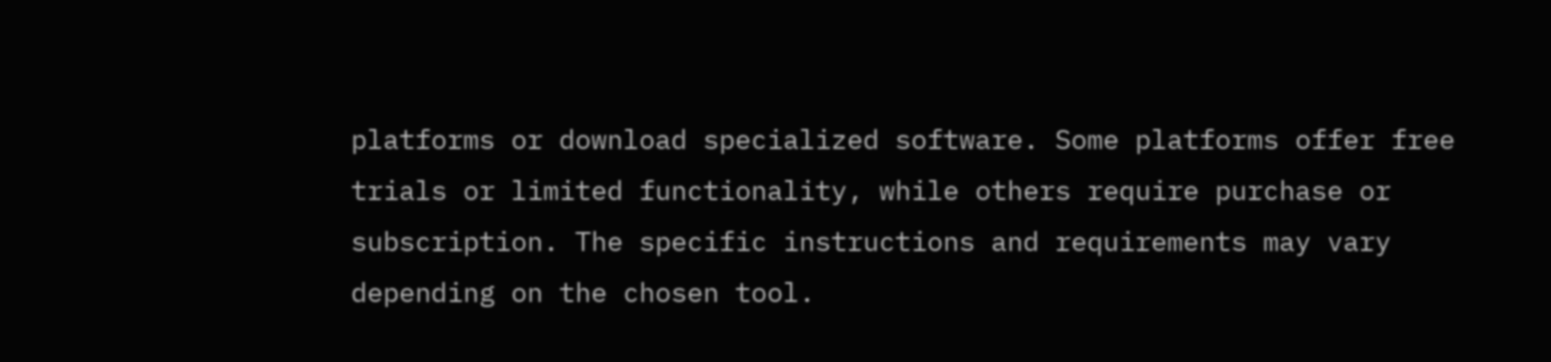platforms or download specialized software. Some platforms offer free trials or limited functionality, while others require purchase or subscription. The specific instructions and requirements may vary depending on the chosen tool.